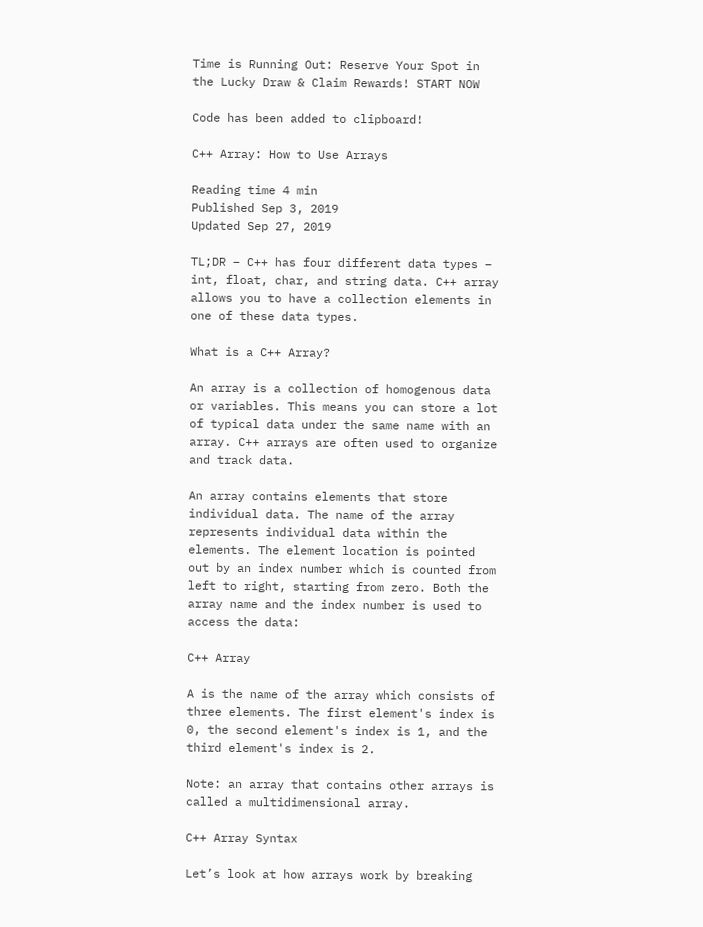Time is Running Out: Reserve Your Spot in the Lucky Draw & Claim Rewards! START NOW

Code has been added to clipboard!

C++ Array: How to Use Arrays

Reading time 4 min
Published Sep 3, 2019
Updated Sep 27, 2019

TL;DR – C++ has four different data types – int, float, char, and string data. C++ array allows you to have a collection elements in one of these data types.

What is a C++ Array?

An array is a collection of homogenous data or variables. This means you can store a lot of typical data under the same name with an array. C++ arrays are often used to organize and track data.

An array contains elements that store individual data. The name of the array represents individual data within the elements. The element location is pointed out by an index number which is counted from left to right, starting from zero. Both the array name and the index number is used to access the data:

C++ Array

A is the name of the array which consists of three elements. The first element's index is 0, the second element's index is 1, and the third element's index is 2.

Note: an array that contains other arrays is called a multidimensional array.

C++ Array Syntax

Let’s look at how arrays work by breaking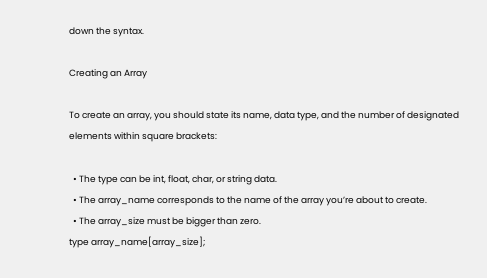down the syntax.

Creating an Array

To create an array, you should state its name, data type, and the number of designated elements within square brackets:

  • The type can be int, float, char, or string data.
  • The array_name corresponds to the name of the array you’re about to create.
  • The array_size must be bigger than zero.
type array_name[array_size];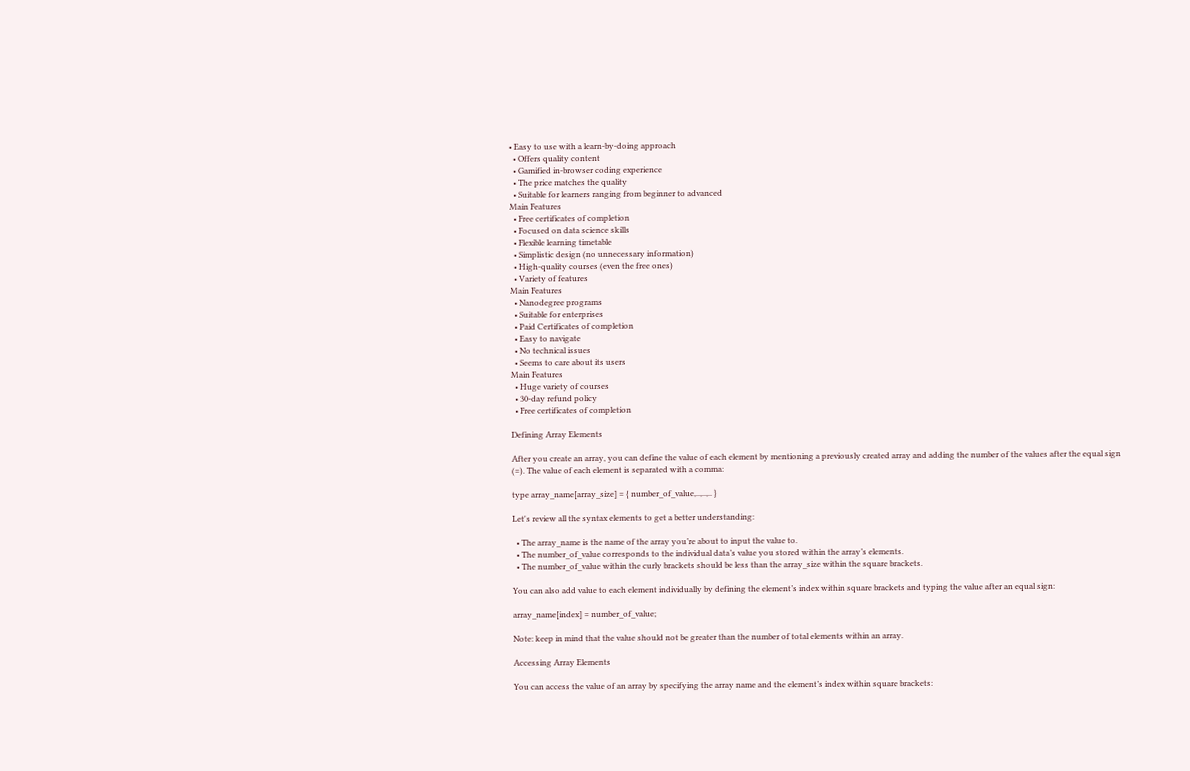• Easy to use with a learn-by-doing approach
  • Offers quality content
  • Gamified in-browser coding experience
  • The price matches the quality
  • Suitable for learners ranging from beginner to advanced
Main Features
  • Free certificates of completion
  • Focused on data science skills
  • Flexible learning timetable
  • Simplistic design (no unnecessary information)
  • High-quality courses (even the free ones)
  • Variety of features
Main Features
  • Nanodegree programs
  • Suitable for enterprises
  • Paid Certificates of completion
  • Easy to navigate
  • No technical issues
  • Seems to care about its users
Main Features
  • Huge variety of courses
  • 30-day refund policy
  • Free certificates of completion

Defining Array Elements

After you create an array, you can define the value of each element by mentioning a previously created array and adding the number of the values after the equal sign (=). The value of each element is separated with a comma:

type array_name[array_size] = { number_of_value,..,..,.. }

Let's review all the syntax elements to get a better understanding:

  • The array_name is the name of the array you’re about to input the value to.
  • The number_of_value corresponds to the individual data’s value you stored within the array’s elements.
  • The number_of_value within the curly brackets should be less than the array_size within the square brackets.

You can also add value to each element individually by defining the element’s index within square brackets and typing the value after an equal sign:

array_name[index] = number_of_value;

Note: keep in mind that the value should not be greater than the number of total elements within an array.

Accessing Array Elements

You can access the value of an array by specifying the array name and the element’s index within square brackets: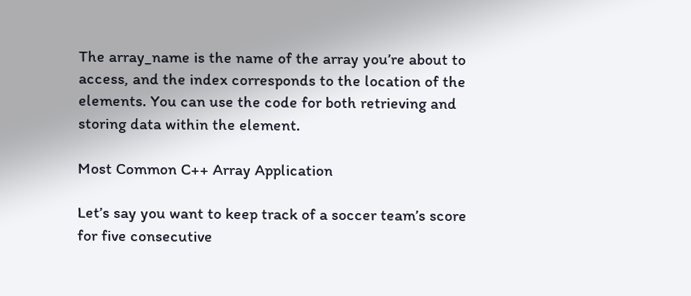The array_name is the name of the array you’re about to access, and the index corresponds to the location of the elements. You can use the code for both retrieving and storing data within the element.

Most Common C++ Array Application

Let’s say you want to keep track of a soccer team’s score for five consecutive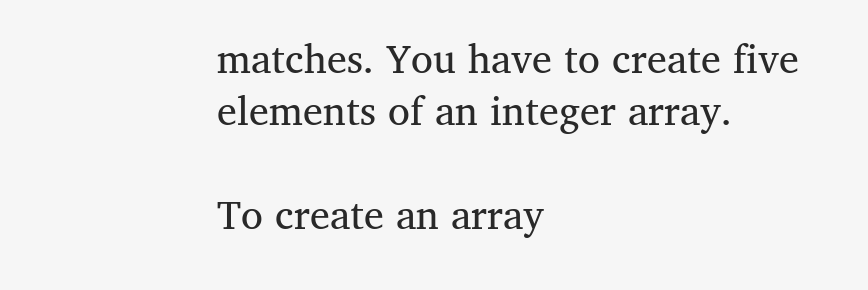matches. You have to create five elements of an integer array.

To create an array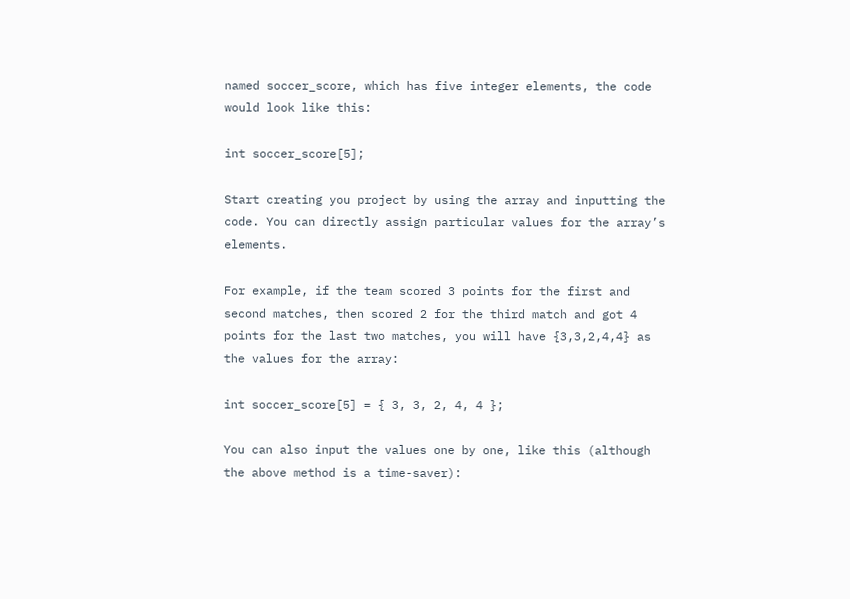named soccer_score, which has five integer elements, the code would look like this:

int soccer_score[5];

Start creating you project by using the array and inputting the code. You can directly assign particular values for the array’s elements.

For example, if the team scored 3 points for the first and second matches, then scored 2 for the third match and got 4 points for the last two matches, you will have {3,3,2,4,4} as the values for the array:

int soccer_score[5] = { 3, 3, 2, 4, 4 };

You can also input the values one by one, like this (although the above method is a time-saver):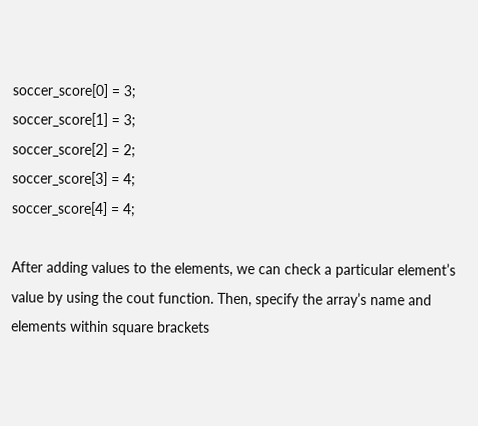soccer_score[0] = 3;
soccer_score[1] = 3;
soccer_score[2] = 2;
soccer_score[3] = 4;
soccer_score[4] = 4;

After adding values to the elements, we can check a particular element’s value by using the cout function. Then, specify the array’s name and elements within square brackets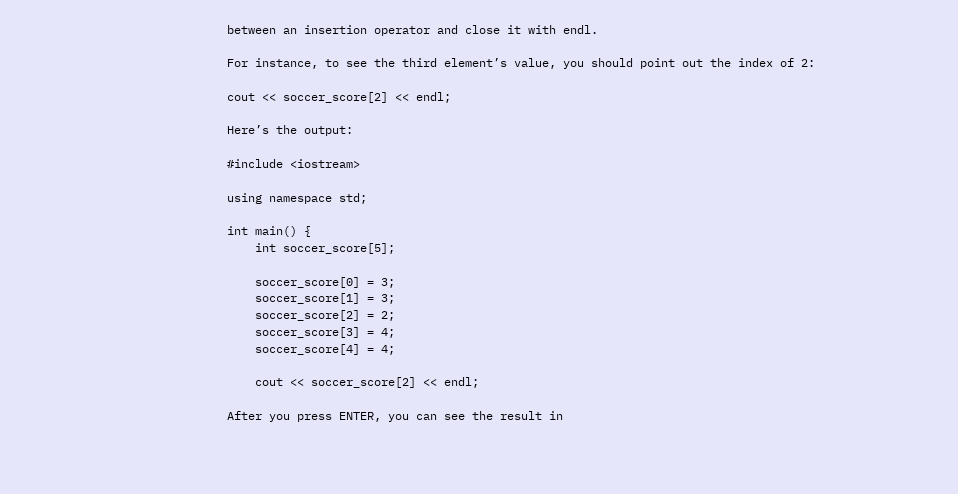between an insertion operator and close it with endl.

For instance, to see the third element’s value, you should point out the index of 2:

cout << soccer_score[2] << endl;

Here’s the output:

#include <iostream>

using namespace std;

int main() {
    int soccer_score[5];

    soccer_score[0] = 3;
    soccer_score[1] = 3;
    soccer_score[2] = 2;
    soccer_score[3] = 4;
    soccer_score[4] = 4;

    cout << soccer_score[2] << endl;

After you press ENTER, you can see the result in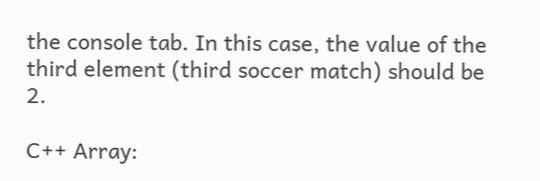the console tab. In this case, the value of the third element (third soccer match) should be 2.

C++ Array: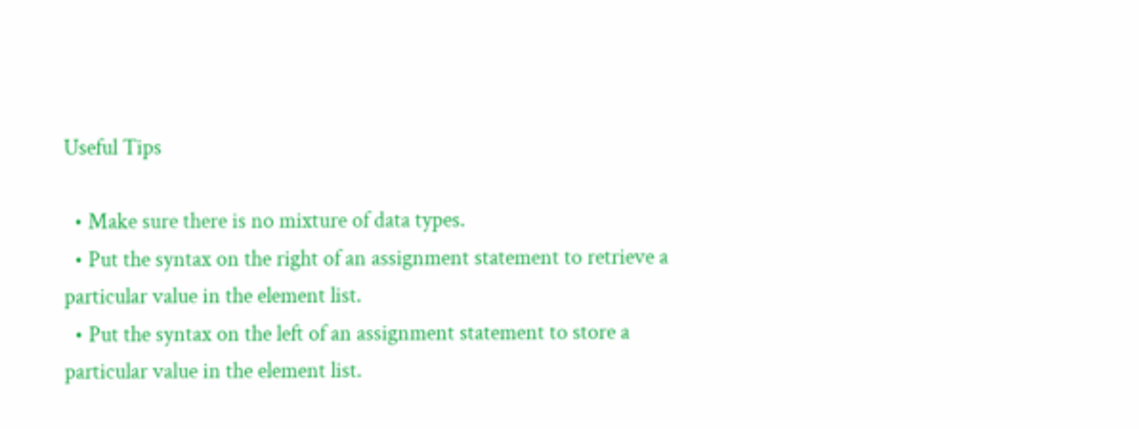Useful Tips

  • Make sure there is no mixture of data types.
  • Put the syntax on the right of an assignment statement to retrieve a particular value in the element list.
  • Put the syntax on the left of an assignment statement to store a particular value in the element list.